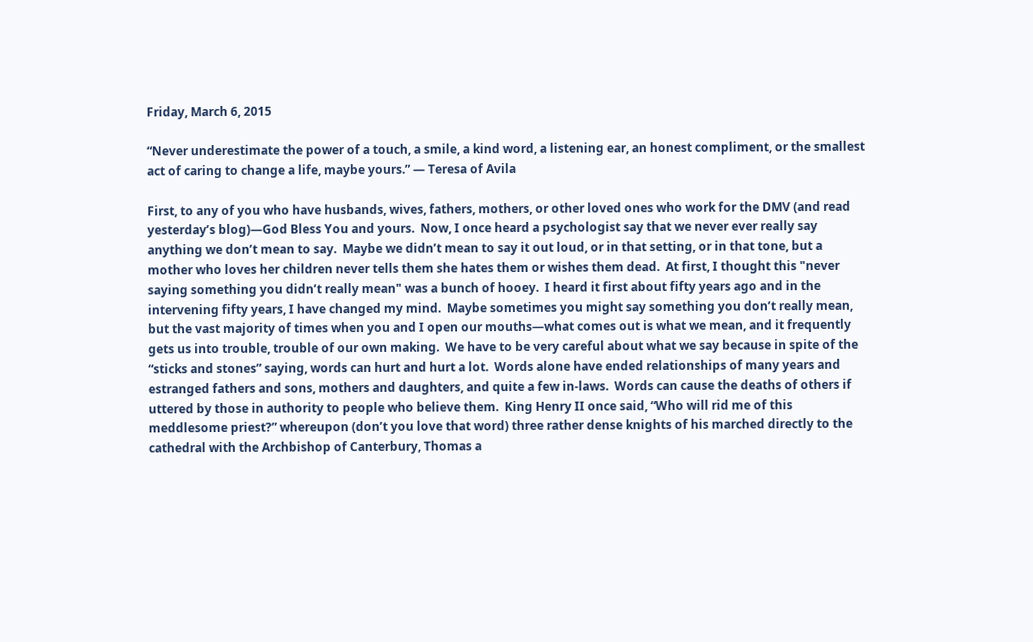Friday, March 6, 2015

“Never underestimate the power of a touch, a smile, a kind word, a listening ear, an honest compliment, or the smallest act of caring to change a life, maybe yours.” — Teresa of Avila

First, to any of you who have husbands, wives, fathers, mothers, or other loved ones who work for the DMV (and read yesterday’s blog)—God Bless You and yours.  Now, I once heard a psychologist say that we never ever really say anything we don’t mean to say.  Maybe we didn’t mean to say it out loud, or in that setting, or in that tone, but a mother who loves her children never tells them she hates them or wishes them dead.  At first, I thought this "never saying something you didn’t really mean" was a bunch of hooey.  I heard it first about fifty years ago and in the intervening fifty years, I have changed my mind.  Maybe sometimes you might say something you don’t really mean, but the vast majority of times when you and I open our mouths—what comes out is what we mean, and it frequently gets us into trouble, trouble of our own making.  We have to be very careful about what we say because in spite of the “sticks and stones” saying, words can hurt and hurt a lot.  Words alone have ended relationships of many years and estranged fathers and sons, mothers and daughters, and quite a few in-laws.  Words can cause the deaths of others if uttered by those in authority to people who believe them.  King Henry II once said, “Who will rid me of this meddlesome priest?” whereupon (don’t you love that word) three rather dense knights of his marched directly to the cathedral with the Archbishop of Canterbury, Thomas a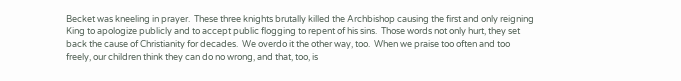Becket was kneeling in prayer.  These three knights brutally killed the Archbishop causing the first and only reigning King to apologize publicly and to accept public flogging to repent of his sins.  Those words not only hurt, they set back the cause of Christianity for decades.  We overdo it the other way, too.  When we praise too often and too freely, our children think they can do no wrong, and that, too, is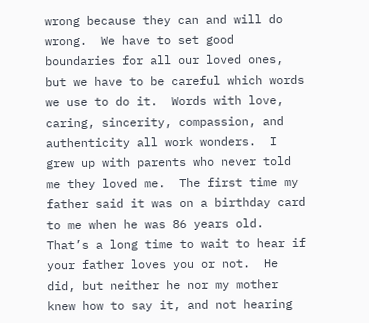wrong because they can and will do wrong.  We have to set good boundaries for all our loved ones, but we have to be careful which words we use to do it.  Words with love, caring, sincerity, compassion, and authenticity all work wonders.  I grew up with parents who never told me they loved me.  The first time my father said it was on a birthday card to me when he was 86 years old.  That’s a long time to wait to hear if your father loves you or not.  He did, but neither he nor my mother knew how to say it, and not hearing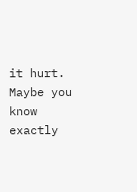it hurt.  Maybe you know exactly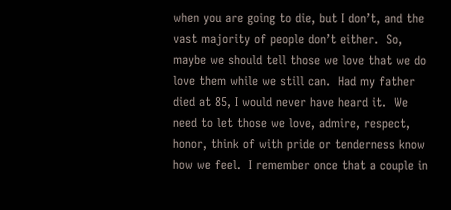when you are going to die, but I don’t, and the vast majority of people don’t either.  So, maybe we should tell those we love that we do love them while we still can.  Had my father died at 85, I would never have heard it.  We need to let those we love, admire, respect, honor, think of with pride or tenderness know how we feel.  I remember once that a couple in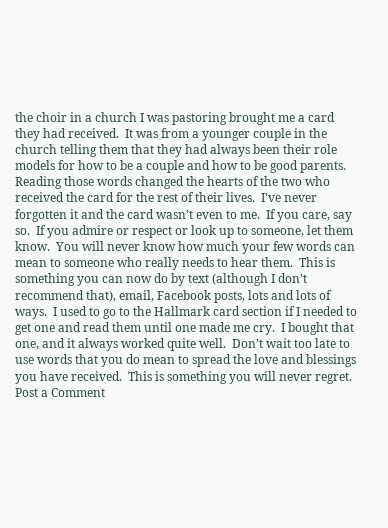the choir in a church I was pastoring brought me a card they had received.  It was from a younger couple in the church telling them that they had always been their role models for how to be a couple and how to be good parents.  Reading those words changed the hearts of the two who received the card for the rest of their lives.  I’ve never forgotten it and the card wasn’t even to me.  If you care, say so.  If you admire or respect or look up to someone, let them know.  You will never know how much your few words can mean to someone who really needs to hear them.  This is something you can now do by text (although I don’t recommend that), email, Facebook posts, lots and lots of ways.  I used to go to the Hallmark card section if I needed to get one and read them until one made me cry.  I bought that one, and it always worked quite well.  Don’t wait too late to use words that you do mean to spread the love and blessings you have received.  This is something you will never regret.
Post a Comment